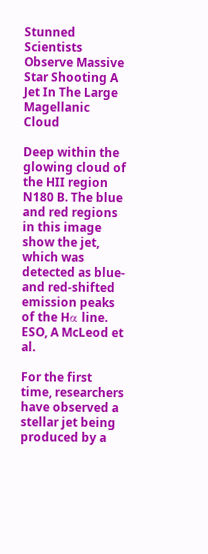Stunned Scientists Observe Massive Star Shooting A Jet In The Large Magellanic Cloud

Deep within the glowing cloud of the HII region N180 B. The blue and red regions in this image show the jet, which was detected as blue- and red-shifted emission peaks of the Hα line. ESO, A McLeod et al.

For the first time, researchers have observed a stellar jet being produced by a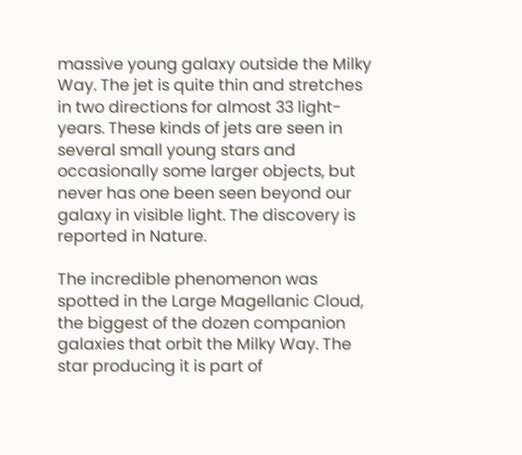massive young galaxy outside the Milky Way. The jet is quite thin and stretches in two directions for almost 33 light-years. These kinds of jets are seen in several small young stars and occasionally some larger objects, but never has one been seen beyond our galaxy in visible light. The discovery is reported in Nature.

The incredible phenomenon was spotted in the Large Magellanic Cloud, the biggest of the dozen companion galaxies that orbit the Milky Way. The star producing it is part of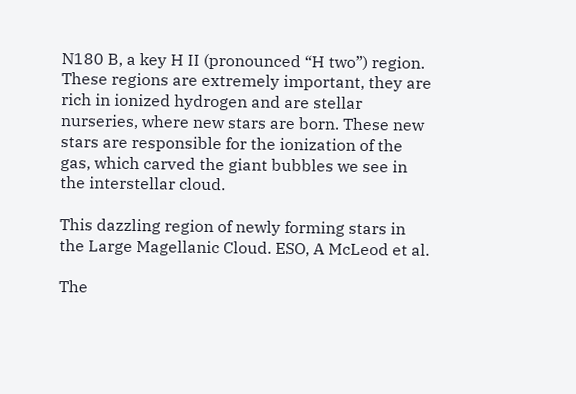N180 B, a key H II (pronounced “H two”) region. These regions are extremely important, they are rich in ionized hydrogen and are stellar nurseries, where new stars are born. These new stars are responsible for the ionization of the gas, which carved the giant bubbles we see in the interstellar cloud.

This dazzling region of newly forming stars in the Large Magellanic Cloud. ESO, A McLeod et al.

The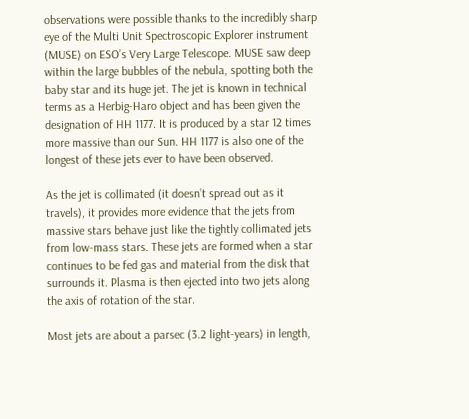observations were possible thanks to the incredibly sharp eye of the Multi Unit Spectroscopic Explorer instrument (MUSE) on ESO’s Very Large Telescope. MUSE saw deep within the large bubbles of the nebula, spotting both the baby star and its huge jet. The jet is known in technical terms as a Herbig-Haro object and has been given the designation of HH 1177. It is produced by a star 12 times more massive than our Sun. HH 1177 is also one of the longest of these jets ever to have been observed.

As the jet is collimated (it doesn’t spread out as it travels), it provides more evidence that the jets from massive stars behave just like the tightly collimated jets from low-mass stars. These jets are formed when a star continues to be fed gas and material from the disk that surrounds it. Plasma is then ejected into two jets along the axis of rotation of the star.

Most jets are about a parsec (3.2 light-years) in length,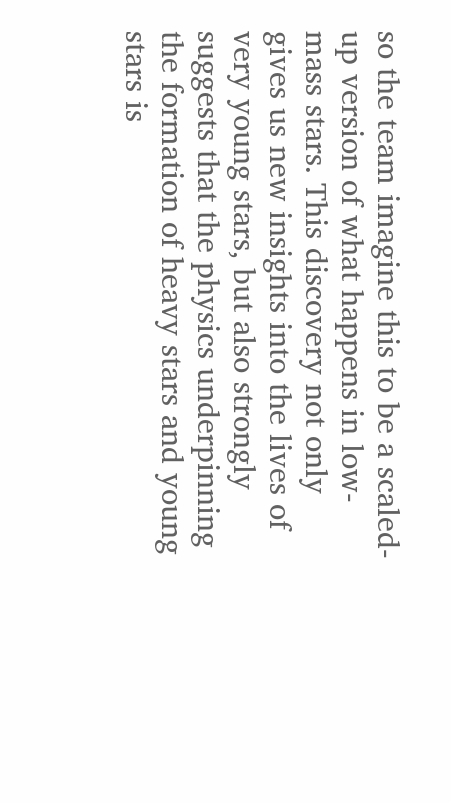so the team imagine this to be a scaled-up version of what happens in low-mass stars. This discovery not only gives us new insights into the lives of very young stars, but also strongly suggests that the physics underpinning the formation of heavy stars and young stars is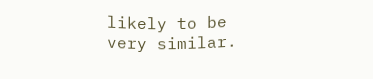likely to be very similar.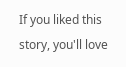If you liked this story, you'll love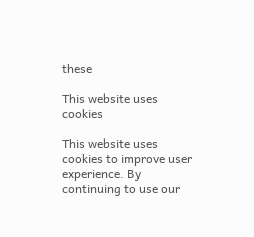these

This website uses cookies

This website uses cookies to improve user experience. By continuing to use our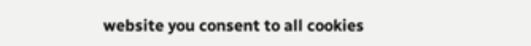website you consent to all cookies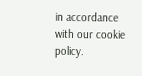in accordance with our cookie policy.